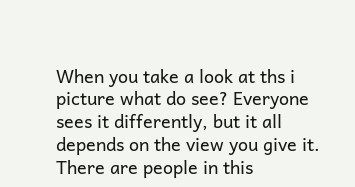When you take a look at ths i picture what do see? Everyone sees it differently, but it all depends on the view you give it. There are people in this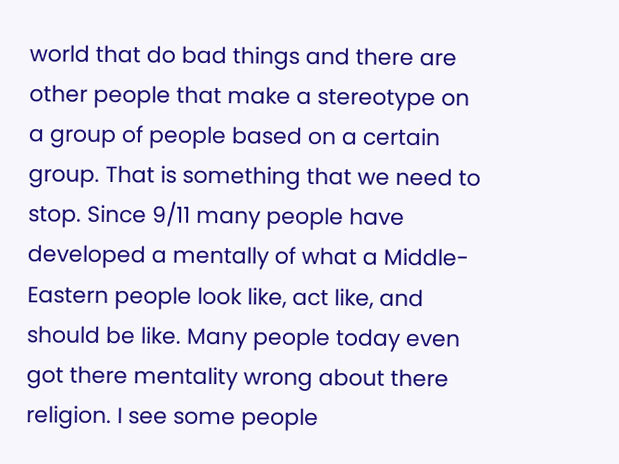world that do bad things and there are other people that make a stereotype on a group of people based on a certain group. That is something that we need to stop. Since 9/11 many people have developed a mentally of what a Middle-Eastern people look like, act like, and should be like. Many people today even got there mentality wrong about there religion. I see some people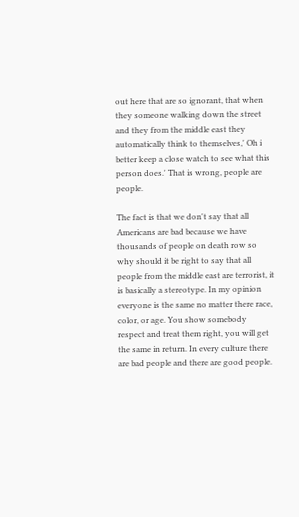out here that are so ignorant, that when they someone walking down the street and they from the middle east they automatically think to themselves,' Oh i better keep a close watch to see what this person does.' That is wrong, people are people.

The fact is that we don't say that all Americans are bad because we have thousands of people on death row so why should it be right to say that all people from the middle east are terrorist, it is basically a stereotype. In my opinion everyone is the same no matter there race, color, or age. You show somebody respect and treat them right, you will get the same in return. In every culture there are bad people and there are good people.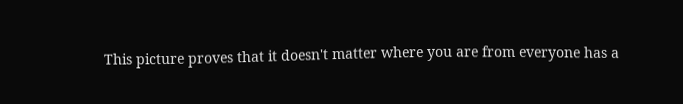This picture proves that it doesn't matter where you are from everyone has a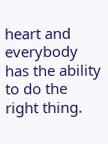heart and everybody has the ability to do the right thing.